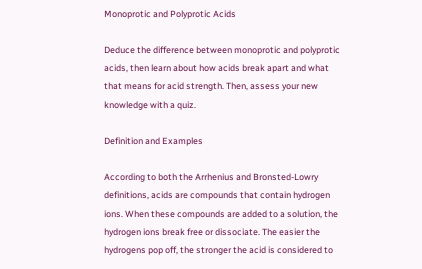Monoprotic and Polyprotic Acids

Deduce the difference between monoprotic and polyprotic acids, then learn about how acids break apart and what that means for acid strength. Then, assess your new knowledge with a quiz.

Definition and Examples

According to both the Arrhenius and Bronsted-Lowry definitions, acids are compounds that contain hydrogen ions. When these compounds are added to a solution, the hydrogen ions break free or dissociate. The easier the hydrogens pop off, the stronger the acid is considered to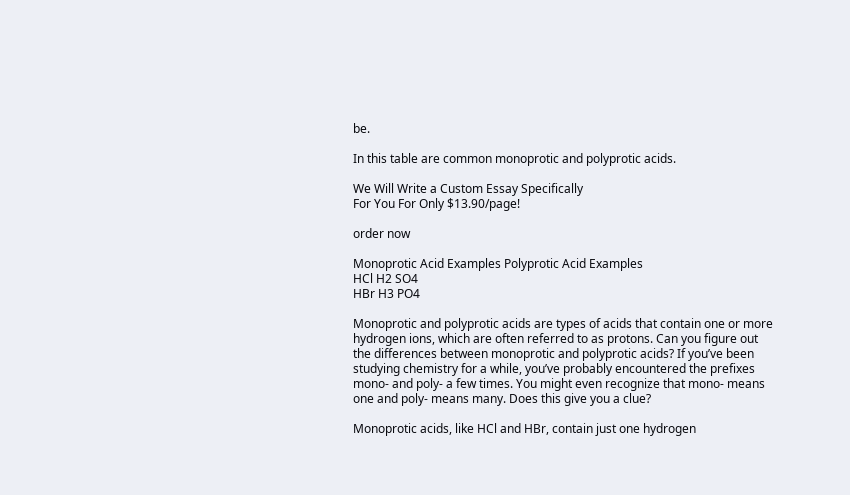be.

In this table are common monoprotic and polyprotic acids.

We Will Write a Custom Essay Specifically
For You For Only $13.90/page!

order now

Monoprotic Acid Examples Polyprotic Acid Examples
HCl H2 SO4
HBr H3 PO4

Monoprotic and polyprotic acids are types of acids that contain one or more hydrogen ions, which are often referred to as protons. Can you figure out the differences between monoprotic and polyprotic acids? If you’ve been studying chemistry for a while, you’ve probably encountered the prefixes mono- and poly- a few times. You might even recognize that mono- means one and poly- means many. Does this give you a clue?

Monoprotic acids, like HCl and HBr, contain just one hydrogen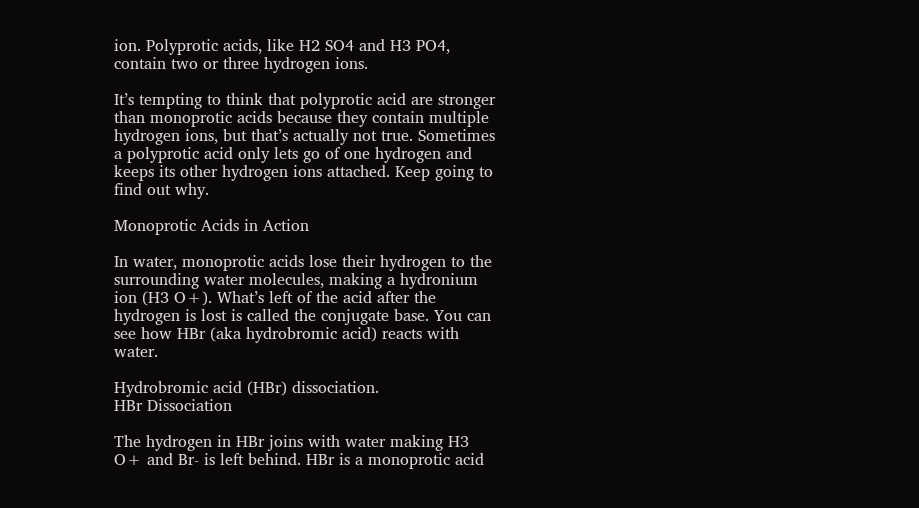ion. Polyprotic acids, like H2 SO4 and H3 PO4, contain two or three hydrogen ions.

It’s tempting to think that polyprotic acid are stronger than monoprotic acids because they contain multiple hydrogen ions, but that’s actually not true. Sometimes a polyprotic acid only lets go of one hydrogen and keeps its other hydrogen ions attached. Keep going to find out why.

Monoprotic Acids in Action

In water, monoprotic acids lose their hydrogen to the surrounding water molecules, making a hydronium ion (H3 O+). What’s left of the acid after the hydrogen is lost is called the conjugate base. You can see how HBr (aka hydrobromic acid) reacts with water.

Hydrobromic acid (HBr) dissociation.
HBr Dissociation

The hydrogen in HBr joins with water making H3 O+ and Br- is left behind. HBr is a monoprotic acid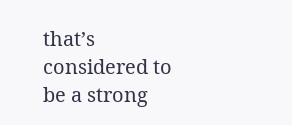that’s considered to be a strong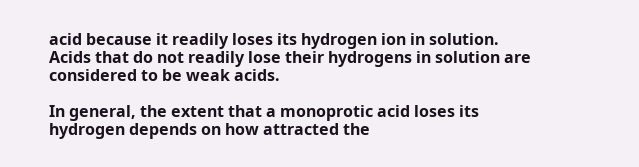acid because it readily loses its hydrogen ion in solution. Acids that do not readily lose their hydrogens in solution are considered to be weak acids.

In general, the extent that a monoprotic acid loses its hydrogen depends on how attracted the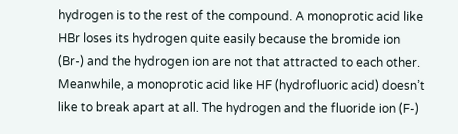hydrogen is to the rest of the compound. A monoprotic acid like HBr loses its hydrogen quite easily because the bromide ion (Br-) and the hydrogen ion are not that attracted to each other. Meanwhile, a monoprotic acid like HF (hydrofluoric acid) doesn’t like to break apart at all. The hydrogen and the fluoride ion (F-)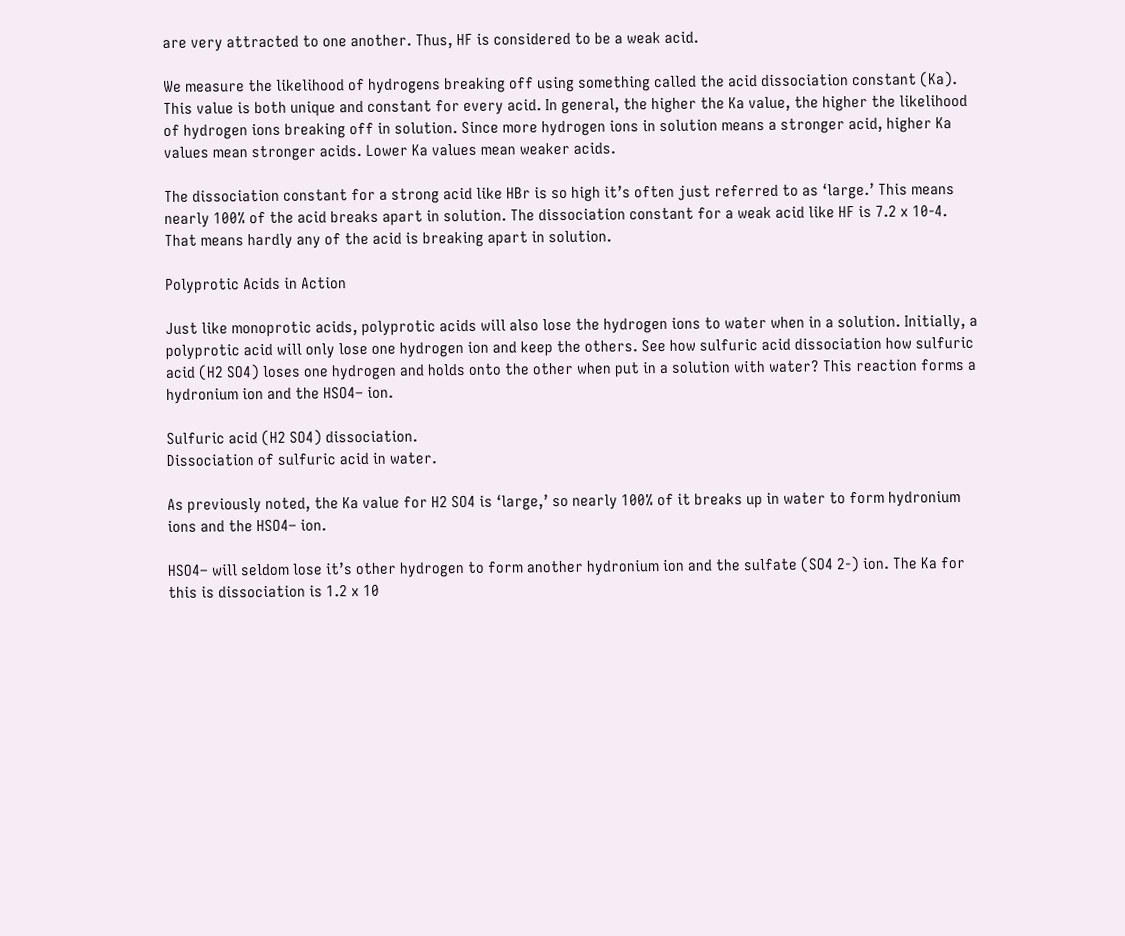are very attracted to one another. Thus, HF is considered to be a weak acid.

We measure the likelihood of hydrogens breaking off using something called the acid dissociation constant (Ka). This value is both unique and constant for every acid. In general, the higher the Ka value, the higher the likelihood of hydrogen ions breaking off in solution. Since more hydrogen ions in solution means a stronger acid, higher Ka values mean stronger acids. Lower Ka values mean weaker acids.

The dissociation constant for a strong acid like HBr is so high it’s often just referred to as ‘large.’ This means nearly 100% of the acid breaks apart in solution. The dissociation constant for a weak acid like HF is 7.2 x 10-4. That means hardly any of the acid is breaking apart in solution.

Polyprotic Acids in Action

Just like monoprotic acids, polyprotic acids will also lose the hydrogen ions to water when in a solution. Initially, a polyprotic acid will only lose one hydrogen ion and keep the others. See how sulfuric acid dissociation how sulfuric acid (H2 SO4) loses one hydrogen and holds onto the other when put in a solution with water? This reaction forms a hydronium ion and the HSO4– ion.

Sulfuric acid (H2 SO4) dissociation.
Dissociation of sulfuric acid in water.

As previously noted, the Ka value for H2 SO4 is ‘large,’ so nearly 100% of it breaks up in water to form hydronium ions and the HSO4– ion.

HSO4– will seldom lose it’s other hydrogen to form another hydronium ion and the sulfate (SO4 2-) ion. The Ka for this is dissociation is 1.2 x 10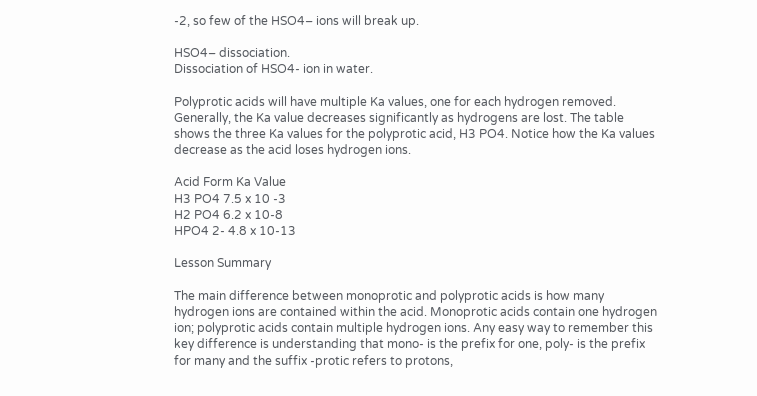-2, so few of the HSO4– ions will break up.

HSO4– dissociation.
Dissociation of HSO4- ion in water.

Polyprotic acids will have multiple Ka values, one for each hydrogen removed. Generally, the Ka value decreases significantly as hydrogens are lost. The table shows the three Ka values for the polyprotic acid, H3 PO4. Notice how the Ka values decrease as the acid loses hydrogen ions.

Acid Form Ka Value
H3 PO4 7.5 x 10 -3
H2 PO4 6.2 x 10-8
HPO4 2- 4.8 x 10-13

Lesson Summary

The main difference between monoprotic and polyprotic acids is how many hydrogen ions are contained within the acid. Monoprotic acids contain one hydrogen ion; polyprotic acids contain multiple hydrogen ions. Any easy way to remember this key difference is understanding that mono- is the prefix for one, poly- is the prefix for many and the suffix -protic refers to protons,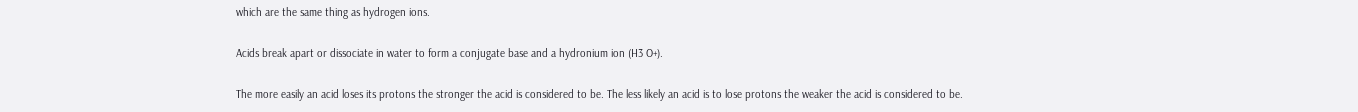which are the same thing as hydrogen ions.

Acids break apart or dissociate in water to form a conjugate base and a hydronium ion (H3 O+).

The more easily an acid loses its protons the stronger the acid is considered to be. The less likely an acid is to lose protons the weaker the acid is considered to be.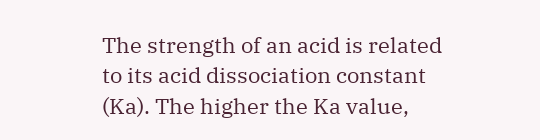The strength of an acid is related to its acid dissociation constant (Ka). The higher the Ka value,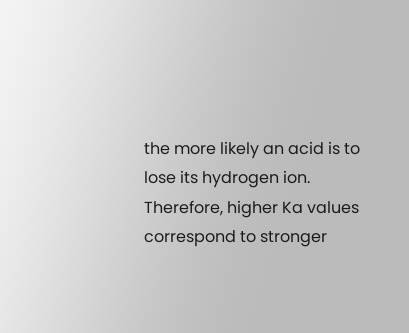the more likely an acid is to lose its hydrogen ion. Therefore, higher Ka values correspond to stronger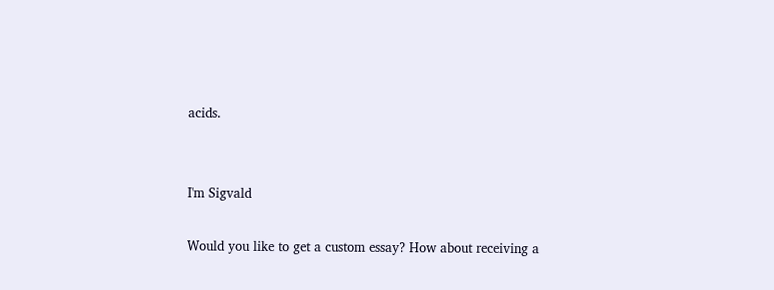acids.


I'm Sigvald

Would you like to get a custom essay? How about receiving a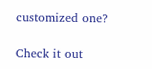customized one?

Check it out